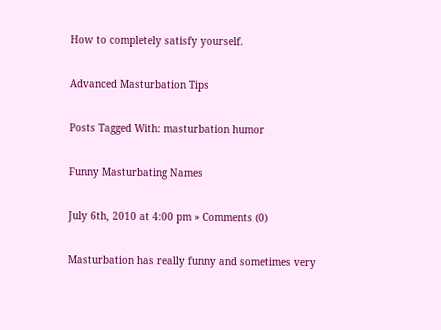How to completely satisfy yourself.

Advanced Masturbation Tips

Posts Tagged With: masturbation humor

Funny Masturbating Names

July 6th, 2010 at 4:00 pm » Comments (0)

Masturbation has really funny and sometimes very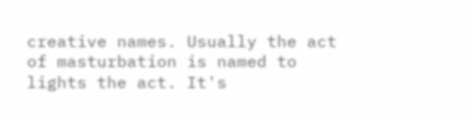creative names. Usually the act of masturbation is named to lights the act. It's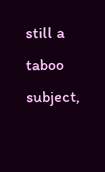still a taboo subject,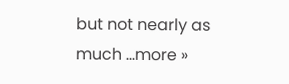but not nearly as much ...more »